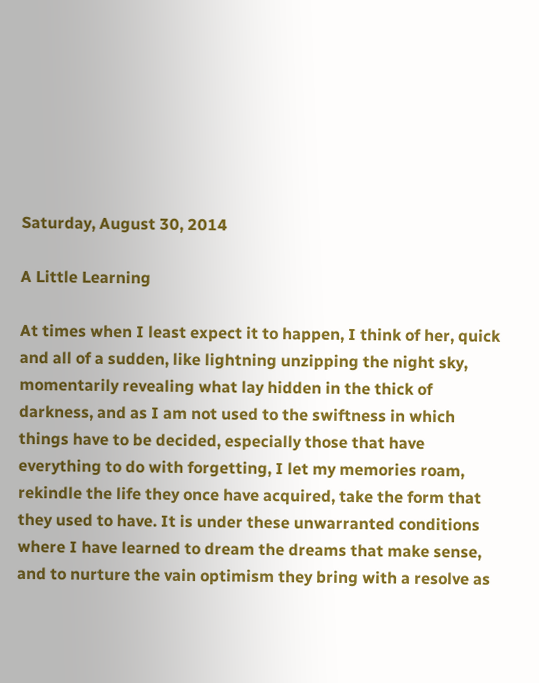Saturday, August 30, 2014

A Little Learning

At times when I least expect it to happen, I think of her, quick and all of a sudden, like lightning unzipping the night sky, momentarily revealing what lay hidden in the thick of darkness, and as I am not used to the swiftness in which things have to be decided, especially those that have everything to do with forgetting, I let my memories roam, rekindle the life they once have acquired, take the form that they used to have. It is under these unwarranted conditions where I have learned to dream the dreams that make sense, and to nurture the vain optimism they bring with a resolve as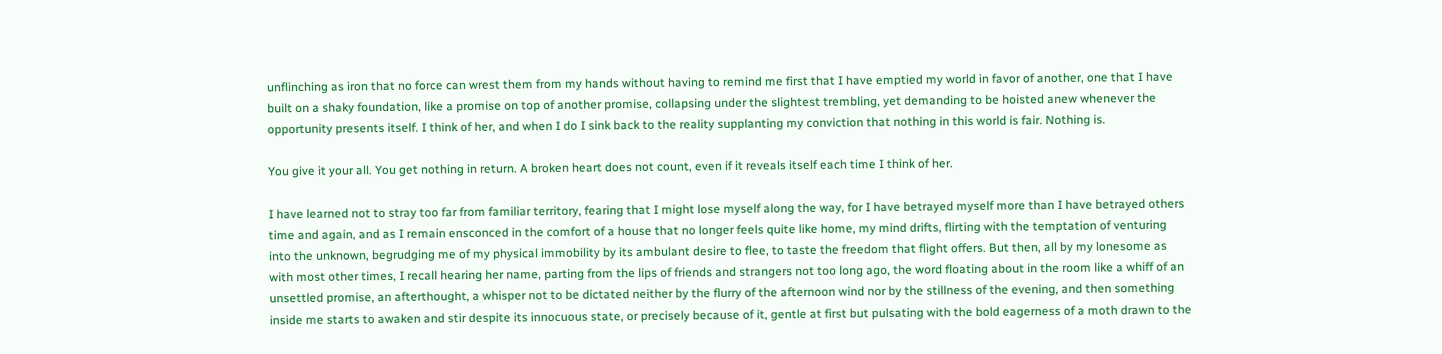unflinching as iron that no force can wrest them from my hands without having to remind me first that I have emptied my world in favor of another, one that I have built on a shaky foundation, like a promise on top of another promise, collapsing under the slightest trembling, yet demanding to be hoisted anew whenever the opportunity presents itself. I think of her, and when I do I sink back to the reality supplanting my conviction that nothing in this world is fair. Nothing is.

You give it your all. You get nothing in return. A broken heart does not count, even if it reveals itself each time I think of her.

I have learned not to stray too far from familiar territory, fearing that I might lose myself along the way, for I have betrayed myself more than I have betrayed others time and again, and as I remain ensconced in the comfort of a house that no longer feels quite like home, my mind drifts, flirting with the temptation of venturing into the unknown, begrudging me of my physical immobility by its ambulant desire to flee, to taste the freedom that flight offers. But then, all by my lonesome as with most other times, I recall hearing her name, parting from the lips of friends and strangers not too long ago, the word floating about in the room like a whiff of an unsettled promise, an afterthought, a whisper not to be dictated neither by the flurry of the afternoon wind nor by the stillness of the evening, and then something inside me starts to awaken and stir despite its innocuous state, or precisely because of it, gentle at first but pulsating with the bold eagerness of a moth drawn to the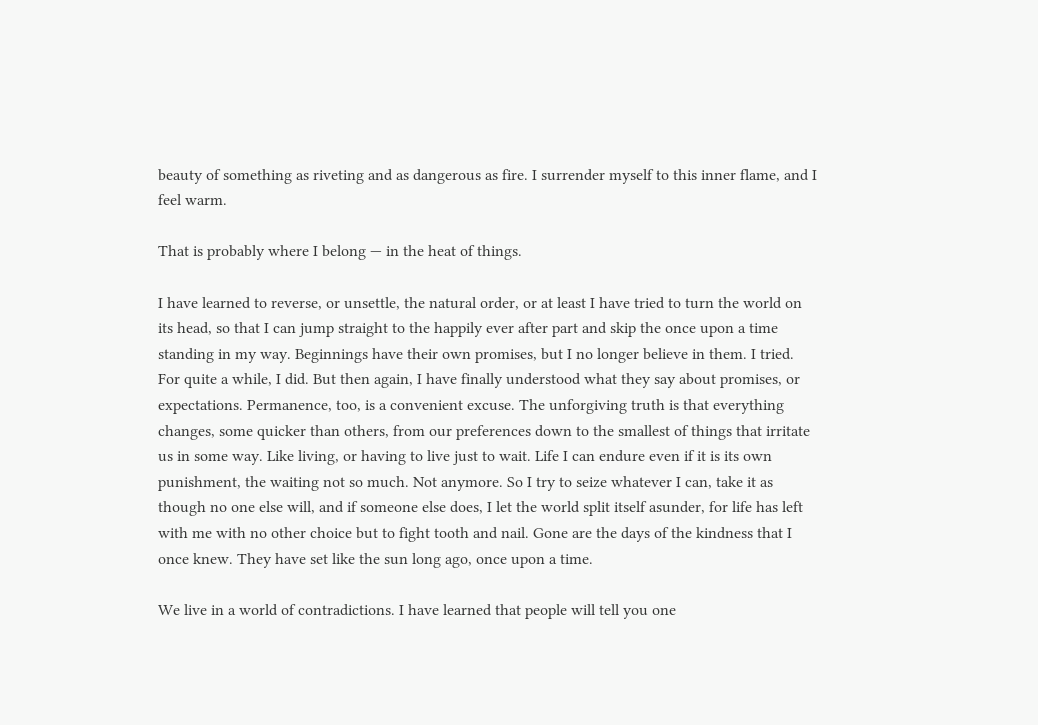beauty of something as riveting and as dangerous as fire. I surrender myself to this inner flame, and I feel warm.

That is probably where I belong — in the heat of things.

I have learned to reverse, or unsettle, the natural order, or at least I have tried to turn the world on its head, so that I can jump straight to the happily ever after part and skip the once upon a time standing in my way. Beginnings have their own promises, but I no longer believe in them. I tried. For quite a while, I did. But then again, I have finally understood what they say about promises, or expectations. Permanence, too, is a convenient excuse. The unforgiving truth is that everything changes, some quicker than others, from our preferences down to the smallest of things that irritate us in some way. Like living, or having to live just to wait. Life I can endure even if it is its own punishment, the waiting not so much. Not anymore. So I try to seize whatever I can, take it as though no one else will, and if someone else does, I let the world split itself asunder, for life has left with me with no other choice but to fight tooth and nail. Gone are the days of the kindness that I once knew. They have set like the sun long ago, once upon a time.

We live in a world of contradictions. I have learned that people will tell you one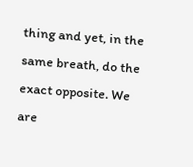thing and yet, in the same breath, do the exact opposite. We are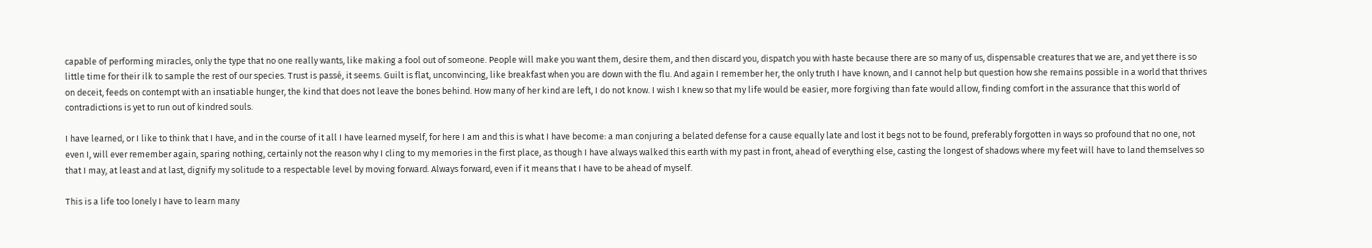capable of performing miracles, only the type that no one really wants, like making a fool out of someone. People will make you want them, desire them, and then discard you, dispatch you with haste because there are so many of us, dispensable creatures that we are, and yet there is so little time for their ilk to sample the rest of our species. Trust is passé, it seems. Guilt is flat, unconvincing, like breakfast when you are down with the flu. And again I remember her, the only truth I have known, and I cannot help but question how she remains possible in a world that thrives on deceit, feeds on contempt with an insatiable hunger, the kind that does not leave the bones behind. How many of her kind are left, I do not know. I wish I knew so that my life would be easier, more forgiving than fate would allow, finding comfort in the assurance that this world of contradictions is yet to run out of kindred souls.

I have learned, or I like to think that I have, and in the course of it all I have learned myself, for here I am and this is what I have become: a man conjuring a belated defense for a cause equally late and lost it begs not to be found, preferably forgotten in ways so profound that no one, not even I, will ever remember again, sparing nothing, certainly not the reason why I cling to my memories in the first place, as though I have always walked this earth with my past in front, ahead of everything else, casting the longest of shadows where my feet will have to land themselves so that I may, at least and at last, dignify my solitude to a respectable level by moving forward. Always forward, even if it means that I have to be ahead of myself.

This is a life too lonely I have to learn many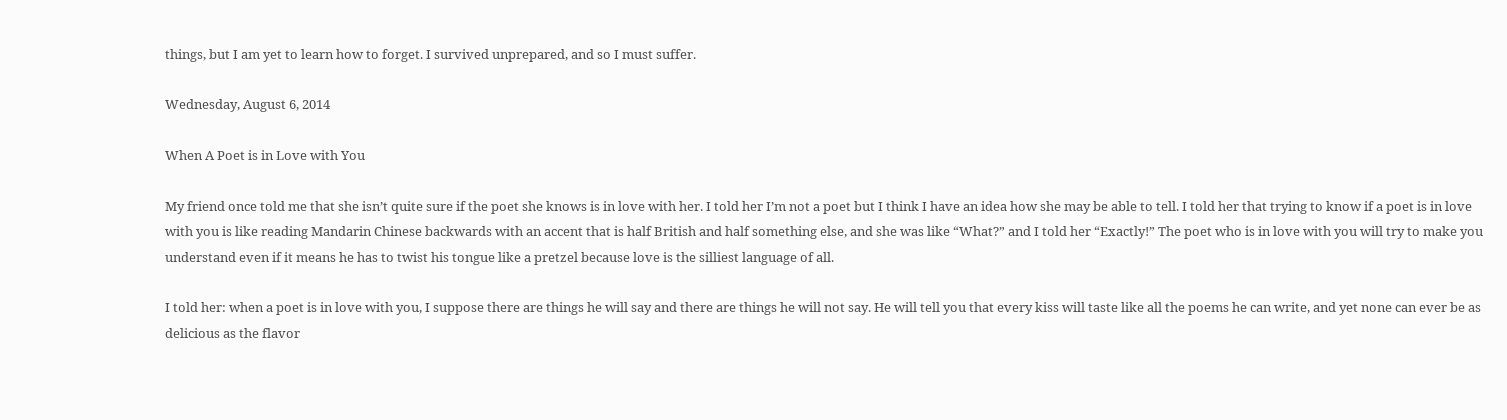things, but I am yet to learn how to forget. I survived unprepared, and so I must suffer.

Wednesday, August 6, 2014

When A Poet is in Love with You

My friend once told me that she isn’t quite sure if the poet she knows is in love with her. I told her I’m not a poet but I think I have an idea how she may be able to tell. I told her that trying to know if a poet is in love with you is like reading Mandarin Chinese backwards with an accent that is half British and half something else, and she was like “What?” and I told her “Exactly!” The poet who is in love with you will try to make you understand even if it means he has to twist his tongue like a pretzel because love is the silliest language of all.

I told her: when a poet is in love with you, I suppose there are things he will say and there are things he will not say. He will tell you that every kiss will taste like all the poems he can write, and yet none can ever be as delicious as the flavor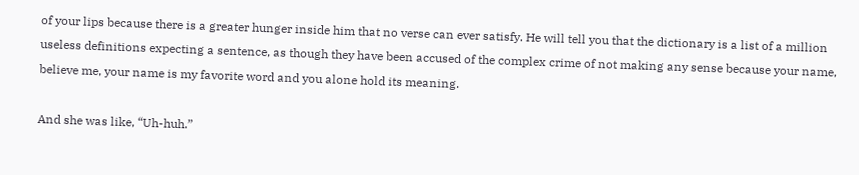of your lips because there is a greater hunger inside him that no verse can ever satisfy. He will tell you that the dictionary is a list of a million useless definitions expecting a sentence, as though they have been accused of the complex crime of not making any sense because your name, believe me, your name is my favorite word and you alone hold its meaning.

And she was like, “Uh-huh.”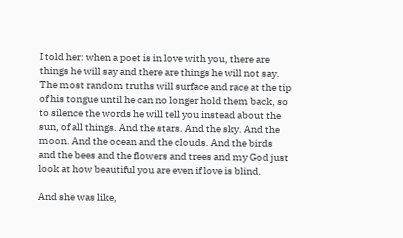I told her: when a poet is in love with you, there are things he will say and there are things he will not say. The most random truths will surface and race at the tip of his tongue until he can no longer hold them back, so to silence the words he will tell you instead about the sun, of all things. And the stars. And the sky. And the moon. And the ocean and the clouds. And the birds and the bees and the flowers and trees and my God just look at how beautiful you are even if love is blind.

And she was like,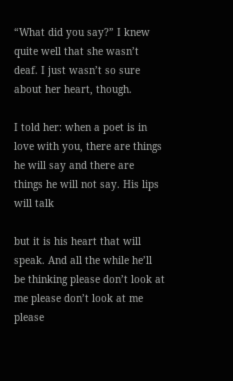“What did you say?” I knew quite well that she wasn’t deaf. I just wasn’t so sure about her heart, though.

I told her: when a poet is in love with you, there are things he will say and there are things he will not say. His lips will talk

but it is his heart that will speak. And all the while he’ll be thinking please don’t look at me please don’t look at me please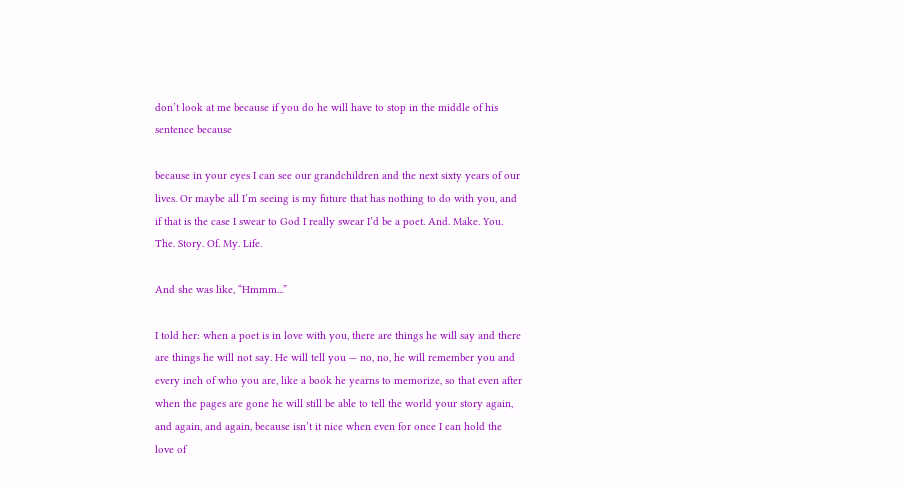don’t look at me because if you do he will have to stop in the middle of his sentence because

because in your eyes I can see our grandchildren and the next sixty years of our lives. Or maybe all I’m seeing is my future that has nothing to do with you, and if that is the case I swear to God I really swear I’d be a poet. And. Make. You. The. Story. Of. My. Life.

And she was like, “Hmmm...”

I told her: when a poet is in love with you, there are things he will say and there are things he will not say. He will tell you — no, no, he will remember you and every inch of who you are, like a book he yearns to memorize, so that even after when the pages are gone he will still be able to tell the world your story again, and again, and again, because isn’t it nice when even for once I can hold the love of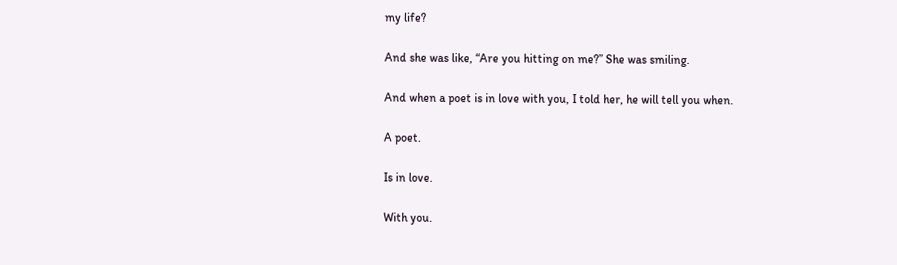my life?

And she was like, “Are you hitting on me?” She was smiling.

And when a poet is in love with you, I told her, he will tell you when.

A poet.

Is in love.

With you.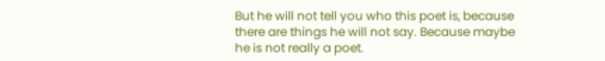But he will not tell you who this poet is, because there are things he will not say. Because maybe he is not really a poet.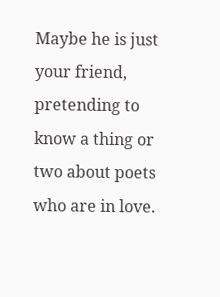Maybe he is just your friend, pretending to know a thing or two about poets who are in love.